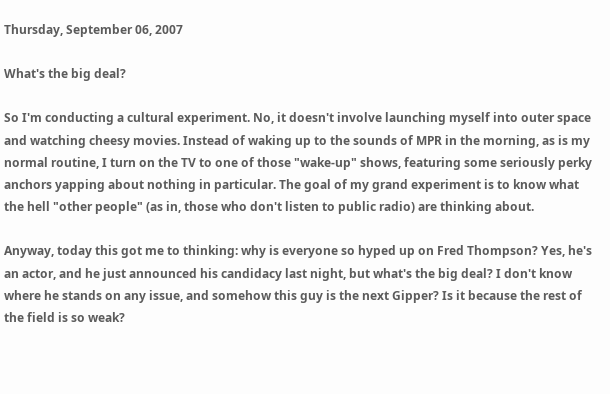Thursday, September 06, 2007

What's the big deal?

So I'm conducting a cultural experiment. No, it doesn't involve launching myself into outer space and watching cheesy movies. Instead of waking up to the sounds of MPR in the morning, as is my normal routine, I turn on the TV to one of those "wake-up" shows, featuring some seriously perky anchors yapping about nothing in particular. The goal of my grand experiment is to know what the hell "other people" (as in, those who don't listen to public radio) are thinking about.

Anyway, today this got me to thinking: why is everyone so hyped up on Fred Thompson? Yes, he's an actor, and he just announced his candidacy last night, but what's the big deal? I don't know where he stands on any issue, and somehow this guy is the next Gipper? Is it because the rest of the field is so weak?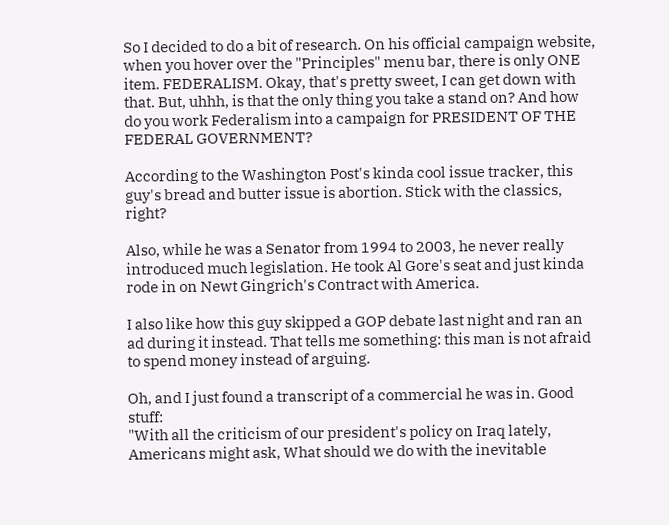So I decided to do a bit of research. On his official campaign website, when you hover over the "Principles" menu bar, there is only ONE item. FEDERALISM. Okay, that's pretty sweet, I can get down with that. But, uhhh, is that the only thing you take a stand on? And how do you work Federalism into a campaign for PRESIDENT OF THE FEDERAL GOVERNMENT?

According to the Washington Post's kinda cool issue tracker, this guy's bread and butter issue is abortion. Stick with the classics, right?

Also, while he was a Senator from 1994 to 2003, he never really introduced much legislation. He took Al Gore's seat and just kinda rode in on Newt Gingrich's Contract with America.

I also like how this guy skipped a GOP debate last night and ran an ad during it instead. That tells me something: this man is not afraid to spend money instead of arguing.

Oh, and I just found a transcript of a commercial he was in. Good stuff:
"With all the criticism of our president's policy on Iraq lately, Americans might ask, What should we do with the inevitable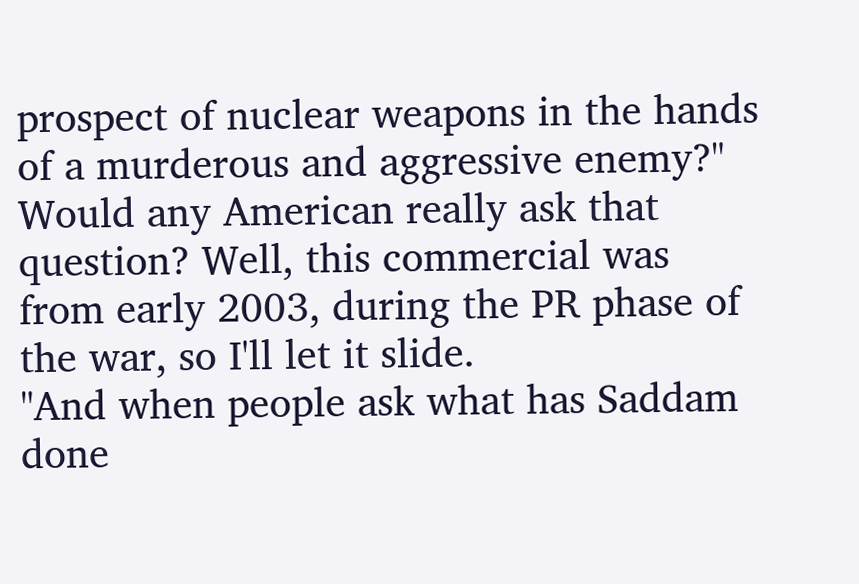prospect of nuclear weapons in the hands of a murderous and aggressive enemy?"
Would any American really ask that question? Well, this commercial was from early 2003, during the PR phase of the war, so I'll let it slide.
"And when people ask what has Saddam done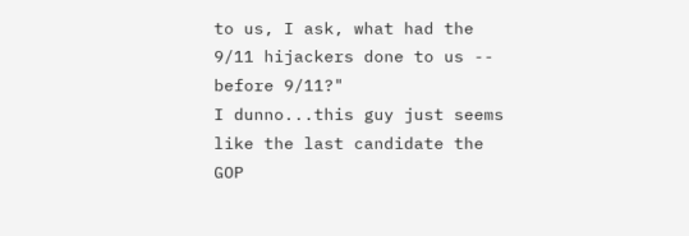to us, I ask, what had the 9/11 hijackers done to us -- before 9/11?"
I dunno...this guy just seems like the last candidate the GOP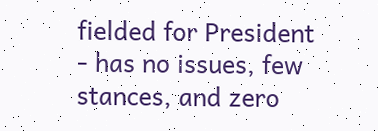fielded for President - has no issues, few stances, and zero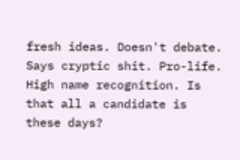fresh ideas. Doesn't debate. Says cryptic shit. Pro-life. High name recognition. Is that all a candidate is these days?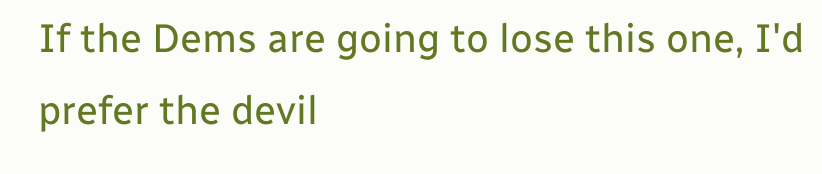If the Dems are going to lose this one, I'd prefer the devil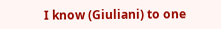I know (Giuliani) to one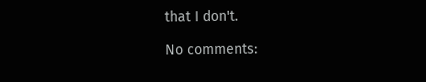that I don't.

No comments: